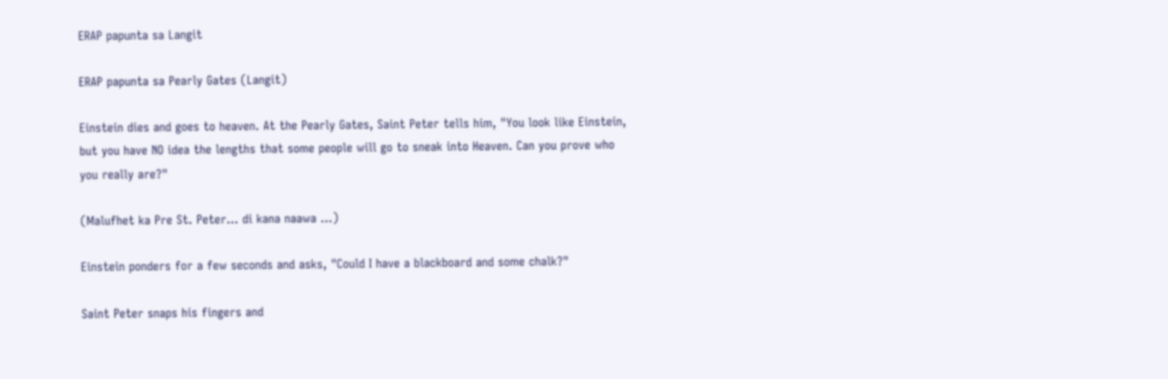ERAP papunta sa Langit

ERAP papunta sa Pearly Gates (Langit)

Einstein dies and goes to heaven. At the Pearly Gates, Saint Peter tells him, "You look like Einstein, but you have NO idea the lengths that some people will go to sneak into Heaven. Can you prove who you really are?"

(Malufhet ka Pre St. Peter… di kana naawa …)

Einstein ponders for a few seconds and asks, "Could I have a blackboard and some chalk?"

Saint Peter snaps his fingers and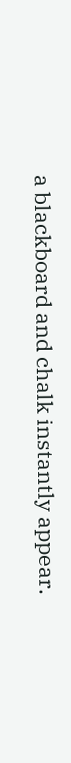a blackboard and chalk instantly appear.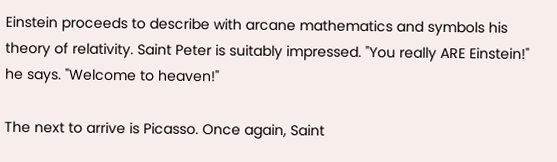Einstein proceeds to describe with arcane mathematics and symbols his theory of relativity. Saint Peter is suitably impressed. "You really ARE Einstein!" he says. "Welcome to heaven!"

The next to arrive is Picasso. Once again, Saint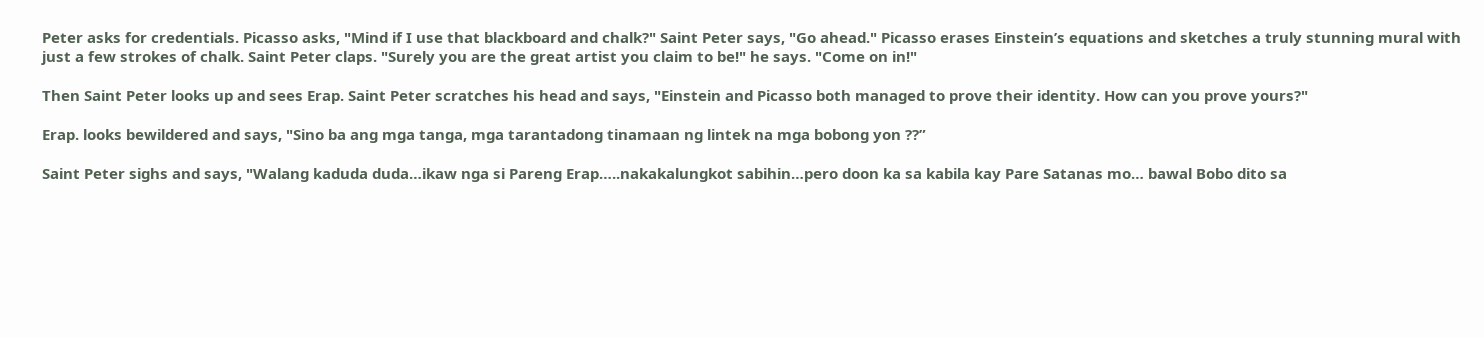Peter asks for credentials. Picasso asks, "Mind if I use that blackboard and chalk?" Saint Peter says, "Go ahead." Picasso erases Einstein’s equations and sketches a truly stunning mural with just a few strokes of chalk. Saint Peter claps. "Surely you are the great artist you claim to be!" he says. "Come on in!"

Then Saint Peter looks up and sees Erap. Saint Peter scratches his head and says, "Einstein and Picasso both managed to prove their identity. How can you prove yours?"

Erap. looks bewildered and says, "Sino ba ang mga tanga, mga tarantadong tinamaan ng lintek na mga bobong yon ??”

Saint Peter sighs and says, "Walang kaduda duda…ikaw nga si Pareng Erap…..nakakalungkot sabihin…pero doon ka sa kabila kay Pare Satanas mo… bawal Bobo dito sa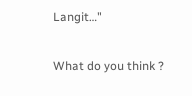Langit…"

What do you think ?